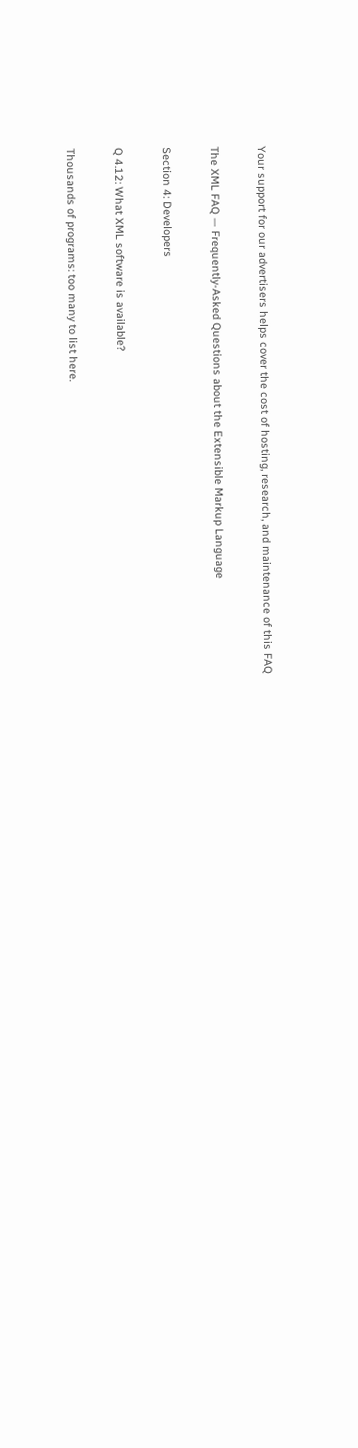Your support for our advertisers helps cover the cost of hosting, research, and maintenance of this FAQ

The XML FAQ — Frequently-Asked Questions about the Extensible Markup Language

Section 4: Developers

Q 4.12: What XML software is available?

Thousands of programs: too many to list here.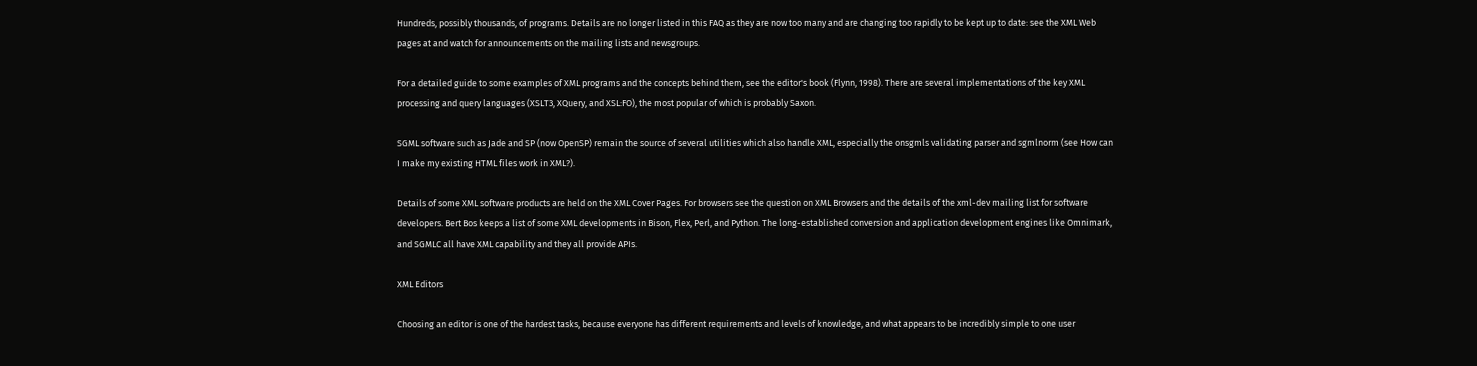Hundreds, possibly thousands, of programs. Details are no longer listed in this FAQ as they are now too many and are changing too rapidly to be kept up to date: see the XML Web pages at and watch for announcements on the mailing lists and newsgroups.

For a detailed guide to some examples of XML programs and the concepts behind them, see the editor's book (Flynn, 1998). There are several implementations of the key XML processing and query languages (XSLT3, XQuery, and XSL:FO), the most popular of which is probably Saxon.

SGML software such as Jade and SP (now OpenSP) remain the source of several utilities which also handle XML, especially the onsgmls validating parser and sgmlnorm (see How can I make my existing HTML files work in XML?).

Details of some XML software products are held on the XML Cover Pages. For browsers see the question on XML Browsers and the details of the xml-dev mailing list for software developers. Bert Bos keeps a list of some XML developments in Bison, Flex, Perl, and Python. The long-established conversion and application development engines like Omnimark, and SGMLC all have XML capability and they all provide APIs.

XML Editors

Choosing an editor is one of the hardest tasks, because everyone has different requirements and levels of knowledge, and what appears to be incredibly simple to one user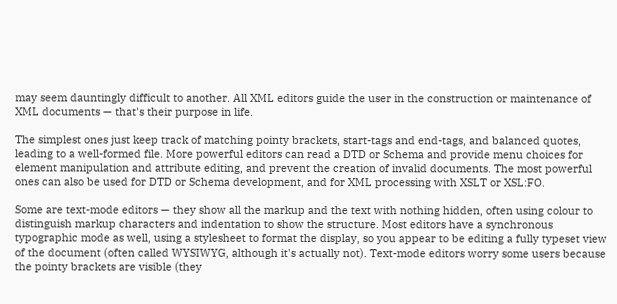may seem dauntingly difficult to another. All XML editors guide the user in the construction or maintenance of XML documents — that's their purpose in life.

The simplest ones just keep track of matching pointy brackets, start-tags and end-tags, and balanced quotes, leading to a well-formed file. More powerful editors can read a DTD or Schema and provide menu choices for element manipulation and attribute editing, and prevent the creation of invalid documents. The most powerful ones can also be used for DTD or Schema development, and for XML processing with XSLT or XSL:FO.

Some are text-mode editors — they show all the markup and the text with nothing hidden, often using colour to distinguish markup characters and indentation to show the structure. Most editors have a synchronous typographic mode as well, using a stylesheet to format the display, so you appear to be editing a fully typeset view of the document (often called WYSIWYG, although it's actually not). Text-mode editors worry some users because the pointy brackets are visible (they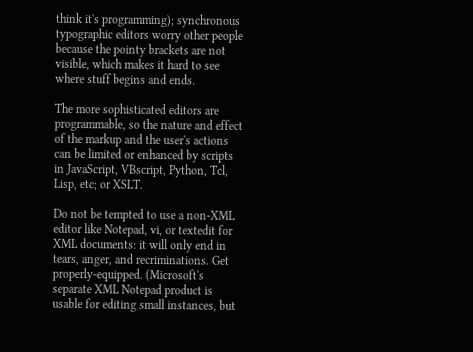think it's programming); synchronous typographic editors worry other people because the pointy brackets are not visible, which makes it hard to see where stuff begins and ends.

The more sophisticated editors are programmable, so the nature and effect of the markup and the user's actions can be limited or enhanced by scripts in JavaScript, VBscript, Python, Tcl, Lisp, etc; or XSLT.

Do not be tempted to use a non-XML editor like Notepad, vi, or textedit for XML documents: it will only end in tears, anger, and recriminations. Get properly-equipped. (Microsoft's separate XML Notepad product is usable for editing small instances, but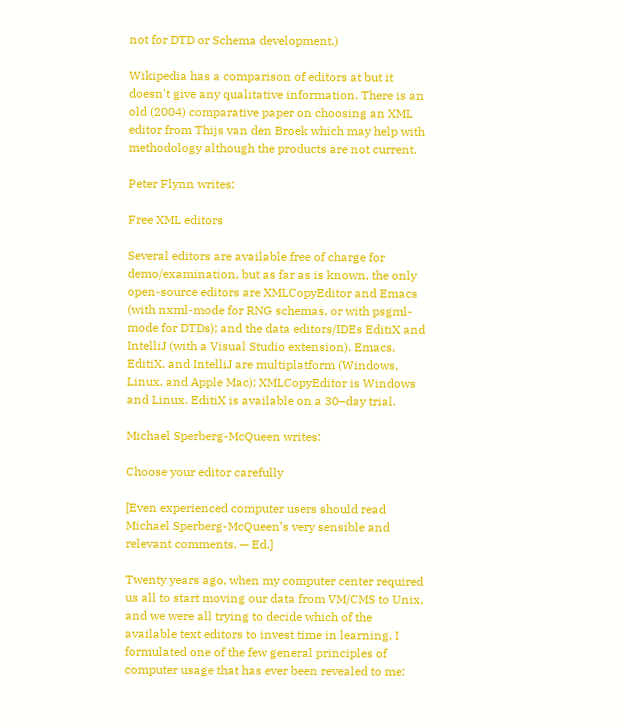not for DTD or Schema development.)

Wikipedia has a comparison of editors at but it doesn't give any qualitative information. There is an old (2004) comparative paper on choosing an XML editor from Thijs van den Broek which may help with methodology although the products are not current.

Peter Flynn writes:

Free XML editors

Several editors are available free of charge for demo/examination, but as far as is known, the only open-source editors are XMLCopyEditor and Emacs (with nxml-mode for RNG schemas, or with psgml-mode for DTDs); and the data editors/IDEs EditiX and IntelliJ (with a Visual Studio extension). Emacs, EditiX, and IntelliJ are multiplatform (Windows, Linux, and Apple Mac); XMLCopyEditor is Windows and Linux. EditiX is available on a 30–day trial.

Michael Sperberg-McQueen writes:

Choose your editor carefully

[Even experienced computer users should read Michael Sperberg-McQueen’s very sensible and relevant comments. — Ed.]

Twenty years ago, when my computer center required us all to start moving our data from VM/CMS to Unix, and we were all trying to decide which of the available text editors to invest time in learning, I formulated one of the few general principles of computer usage that has ever been revealed to me: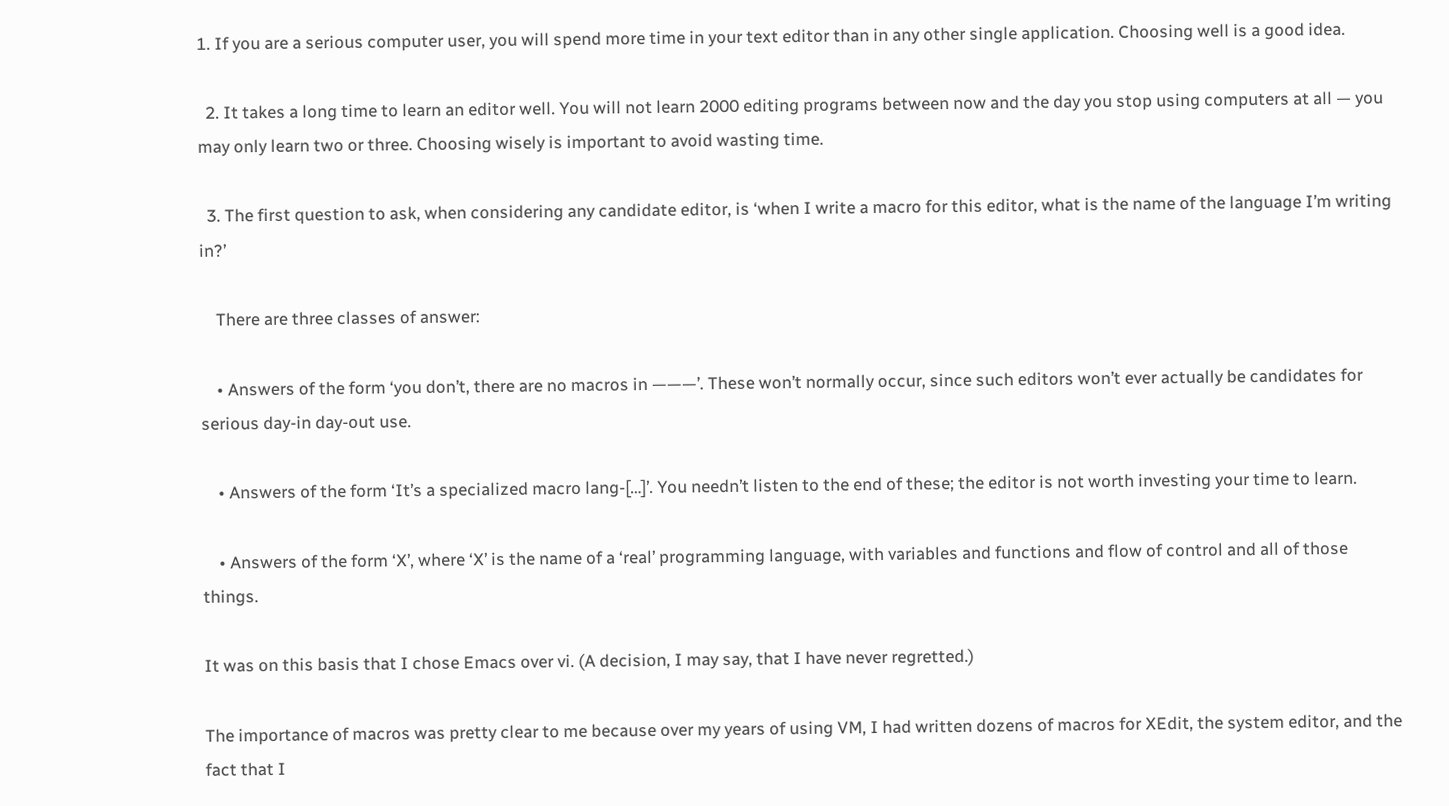1. If you are a serious computer user, you will spend more time in your text editor than in any other single application. Choosing well is a good idea.

  2. It takes a long time to learn an editor well. You will not learn 2000 editing programs between now and the day you stop using computers at all — you may only learn two or three. Choosing wisely is important to avoid wasting time.

  3. The first question to ask, when considering any candidate editor, is ‘when I write a macro for this editor, what is the name of the language I’m writing in?’

    There are three classes of answer:

    • Answers of the form ‘you don’t, there are no macros in ———’. These won’t normally occur, since such editors won’t ever actually be candidates for serious day-in day-out use.

    • Answers of the form ‘It’s a specialized macro lang-[…]’. You needn’t listen to the end of these; the editor is not worth investing your time to learn.

    • Answers of the form ‘X’, where ‘X’ is the name of a ‘real’ programming language, with variables and functions and flow of control and all of those things.

It was on this basis that I chose Emacs over vi. (A decision, I may say, that I have never regretted.)

The importance of macros was pretty clear to me because over my years of using VM, I had written dozens of macros for XEdit, the system editor, and the fact that I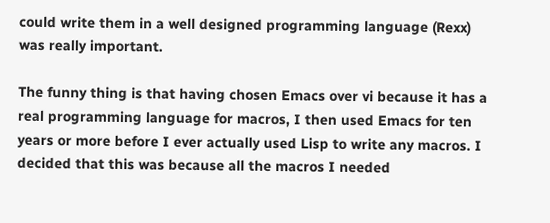could write them in a well designed programming language (Rexx) was really important.

The funny thing is that having chosen Emacs over vi because it has a real programming language for macros, I then used Emacs for ten years or more before I ever actually used Lisp to write any macros. I decided that this was because all the macros I needed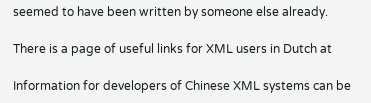seemed to have been written by someone else already.

There is a page of useful links for XML users in Dutch at

Information for developers of Chinese XML systems can be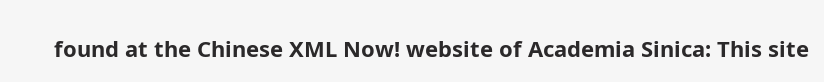found at the Chinese XML Now! website of Academia Sinica: This site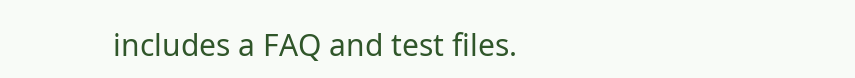includes a FAQ and test files.